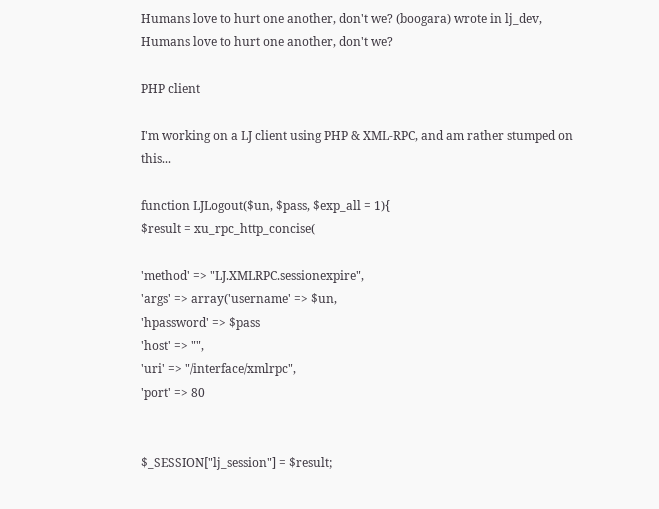Humans love to hurt one another, don't we? (boogara) wrote in lj_dev,
Humans love to hurt one another, don't we?

PHP client

I'm working on a LJ client using PHP & XML-RPC, and am rather stumped on this...

function LJLogout($un, $pass, $exp_all = 1){
$result = xu_rpc_http_concise(

'method' => "LJ.XMLRPC.sessionexpire",
'args' => array('username' => $un,
'hpassword' => $pass
'host' => "",
'uri' => "/interface/xmlrpc",
'port' => 80


$_SESSION["lj_session"] = $result;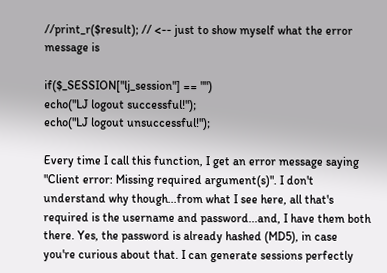//print_r($result); // <-- just to show myself what the error message is

if($_SESSION["lj_session"] == "")
echo("LJ logout successful!");
echo("LJ logout unsuccessful!");

Every time I call this function, I get an error message saying "Client error: Missing required argument(s)". I don't understand why though...from what I see here, all that's required is the username and password...and, I have them both there. Yes, the password is already hashed (MD5), in case you're curious about that. I can generate sessions perfectly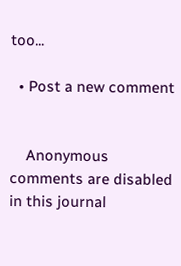too...

  • Post a new comment


    Anonymous comments are disabled in this journal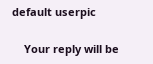default userpic

    Your reply will be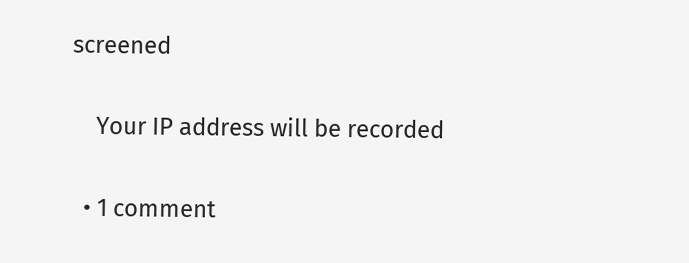screened

    Your IP address will be recorded

  • 1 comment